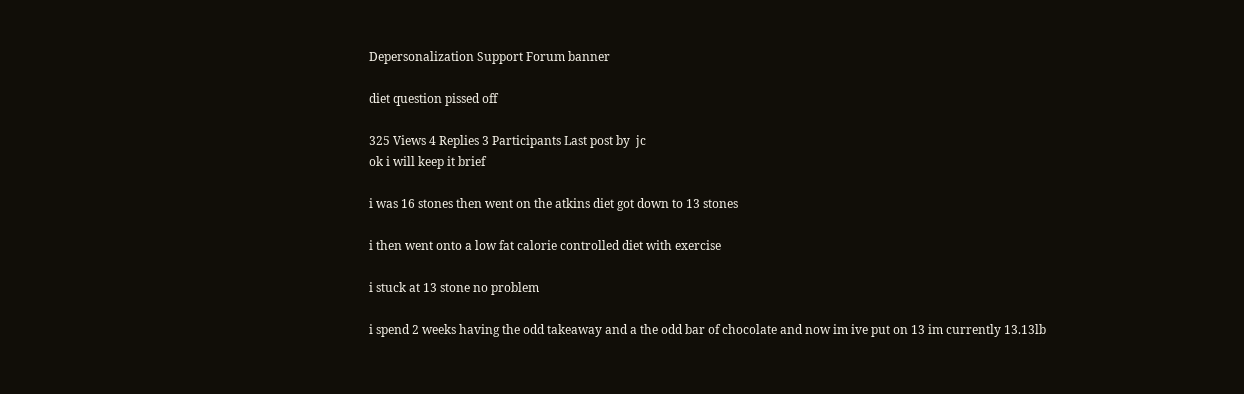Depersonalization Support Forum banner

diet question pissed off

325 Views 4 Replies 3 Participants Last post by  jc
ok i will keep it brief

i was 16 stones then went on the atkins diet got down to 13 stones

i then went onto a low fat calorie controlled diet with exercise

i stuck at 13 stone no problem

i spend 2 weeks having the odd takeaway and a the odd bar of chocolate and now im ive put on 13 im currently 13.13lb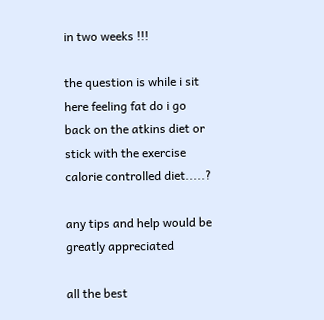in two weeks !!!

the question is while i sit here feeling fat do i go back on the atkins diet or stick with the exercise calorie controlled diet.....?

any tips and help would be greatly appreciated

all the best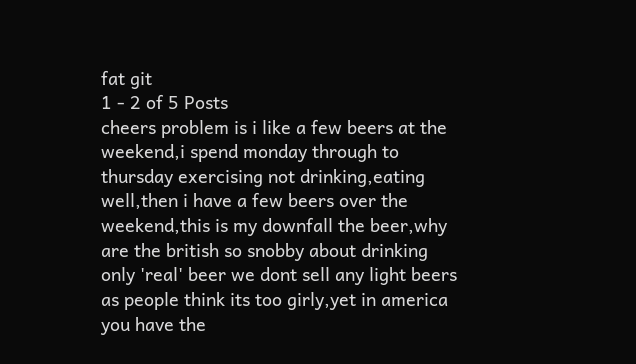fat git
1 - 2 of 5 Posts
cheers problem is i like a few beers at the weekend,i spend monday through to thursday exercising not drinking,eating well,then i have a few beers over the weekend,this is my downfall the beer,why are the british so snobby about drinking only 'real' beer we dont sell any light beers as people think its too girly,yet in america you have the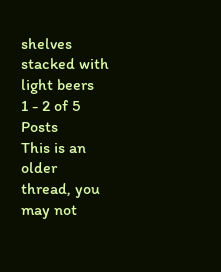shelves stacked with light beers
1 - 2 of 5 Posts
This is an older thread, you may not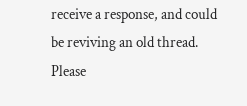receive a response, and could be reviving an old thread. Please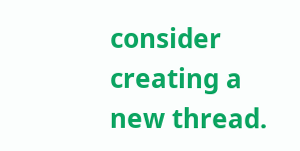consider creating a new thread.